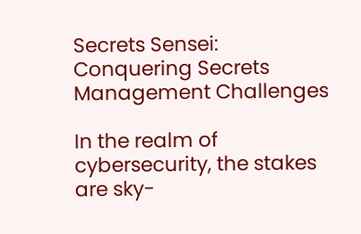Secrets Sensei: Conquering Secrets Management Challenges

In the realm of cybersecurity, the stakes are sky-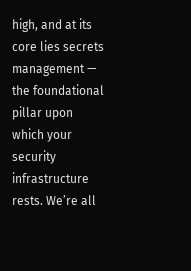high, and at its core lies secrets management — the foundational pillar upon which your security infrastructure rests. We’re all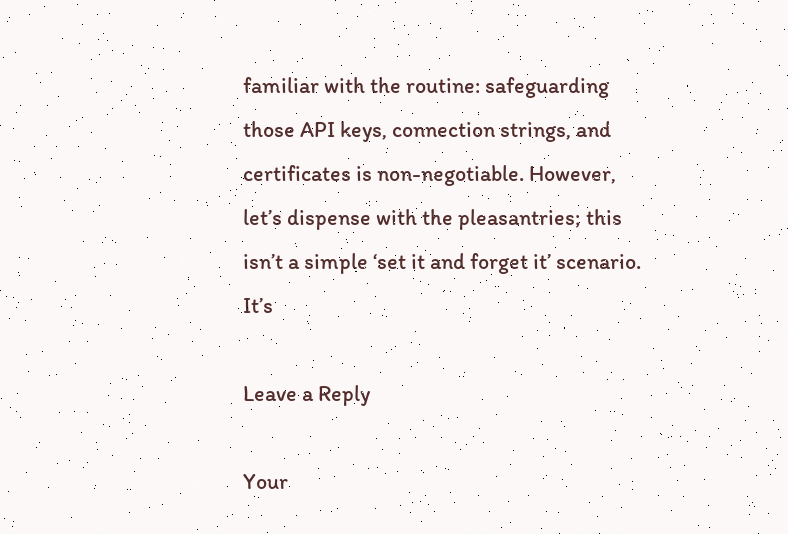familiar with the routine: safeguarding those API keys, connection strings, and certificates is non-negotiable. However, let’s dispense with the pleasantries; this isn’t a simple ‘set it and forget it’ scenario. It’s

Leave a Reply

Your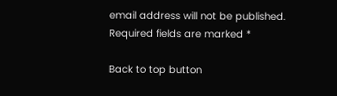email address will not be published. Required fields are marked *

Back to top button